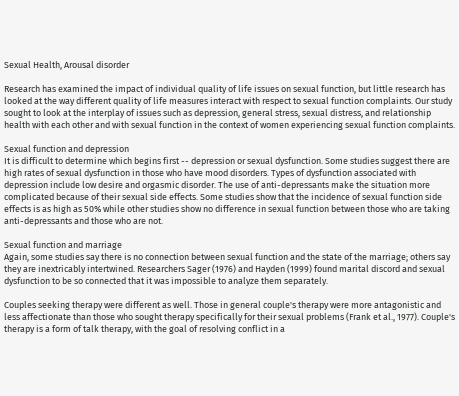Sexual Health, Arousal disorder

Research has examined the impact of individual quality of life issues on sexual function, but little research has looked at the way different quality of life measures interact with respect to sexual function complaints. Our study sought to look at the interplay of issues such as depression, general stress, sexual distress, and relationship health with each other and with sexual function in the context of women experiencing sexual function complaints.

Sexual function and depression
It is difficult to determine which begins first -- depression or sexual dysfunction. Some studies suggest there are high rates of sexual dysfunction in those who have mood disorders. Types of dysfunction associated with depression include low desire and orgasmic disorder. The use of anti-depressants make the situation more complicated because of their sexual side effects. Some studies show that the incidence of sexual function side effects is as high as 50% while other studies show no difference in sexual function between those who are taking anti-depressants and those who are not.

Sexual function and marriage
Again, some studies say there is no connection between sexual function and the state of the marriage; others say they are inextricably intertwined. Researchers Sager (1976) and Hayden (1999) found marital discord and sexual dysfunction to be so connected that it was impossible to analyze them separately.

Couples seeking therapy were different as well. Those in general couple's therapy were more antagonistic and less affectionate than those who sought therapy specifically for their sexual problems (Frank et al., 1977). Couple's therapy is a form of talk therapy, with the goal of resolving conflict in a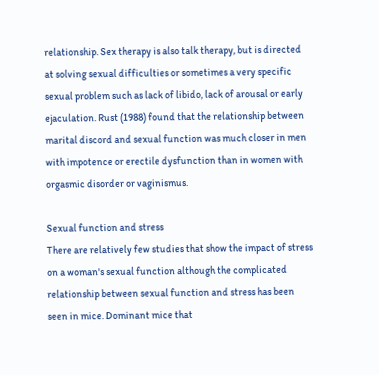relationship. Sex therapy is also talk therapy, but is directed at solving sexual difficulties or sometimes a very specific sexual problem such as lack of libido, lack of arousal or early ejaculation. Rust (1988) found that the relationship between marital discord and sexual function was much closer in men with impotence or erectile dysfunction than in women with orgasmic disorder or vaginismus.

Sexual function and stress
There are relatively few studies that show the impact of stress on a woman's sexual function although the complicated relationship between sexual function and stress has been seen in mice. Dominant mice that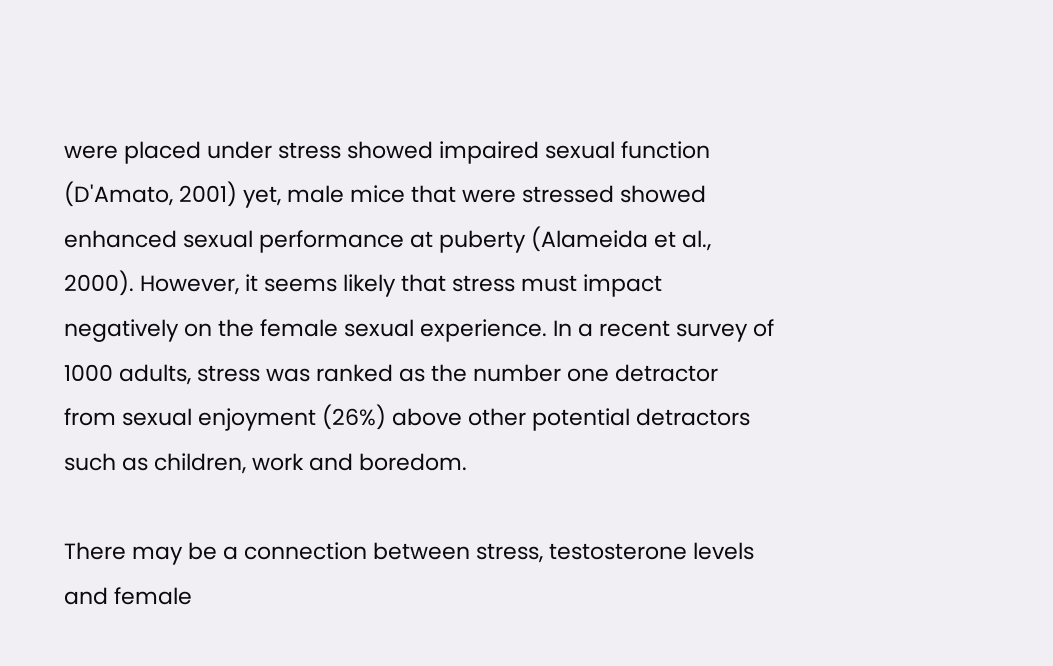were placed under stress showed impaired sexual function (D'Amato, 2001) yet, male mice that were stressed showed enhanced sexual performance at puberty (Alameida et al., 2000). However, it seems likely that stress must impact negatively on the female sexual experience. In a recent survey of 1000 adults, stress was ranked as the number one detractor from sexual enjoyment (26%) above other potential detractors such as children, work and boredom.

There may be a connection between stress, testosterone levels and female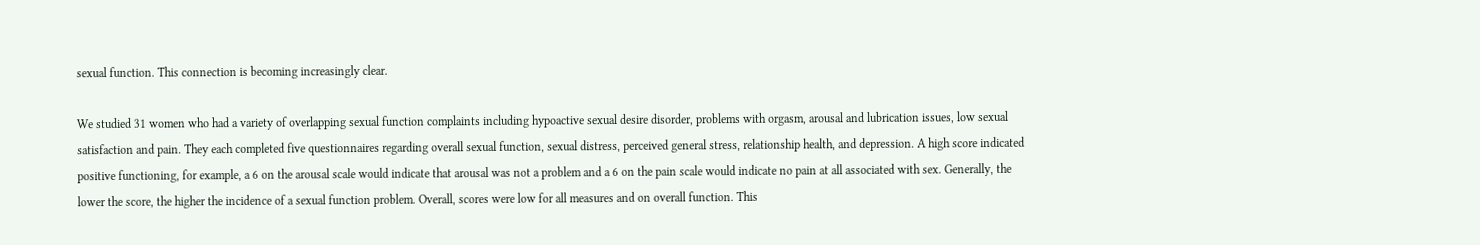sexual function. This connection is becoming increasingly clear.

We studied 31 women who had a variety of overlapping sexual function complaints including hypoactive sexual desire disorder, problems with orgasm, arousal and lubrication issues, low sexual satisfaction and pain. They each completed five questionnaires regarding overall sexual function, sexual distress, perceived general stress, relationship health, and depression. A high score indicated positive functioning, for example, a 6 on the arousal scale would indicate that arousal was not a problem and a 6 on the pain scale would indicate no pain at all associated with sex. Generally, the lower the score, the higher the incidence of a sexual function problem. Overall, scores were low for all measures and on overall function. This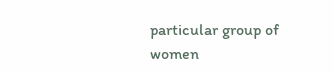particular group of women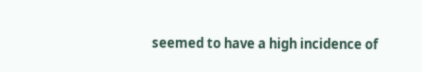seemed to have a high incidence of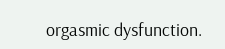orgasmic dysfunction.